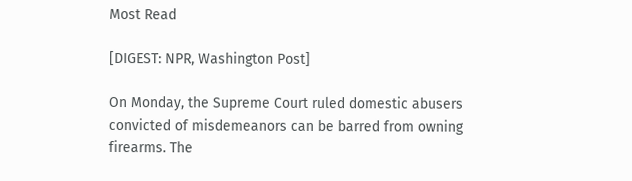Most Read

[DIGEST: NPR, Washington Post]

On Monday, the Supreme Court ruled domestic abusers convicted of misdemeanors can be barred from owning firearms. The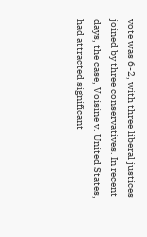vote was 6-2, with three liberal justices joined by three conservatives. In recent days, the case, Voisine v. United States, had attracted significant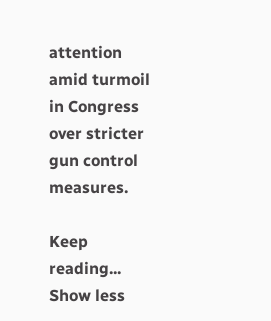attention amid turmoil in Congress over stricter gun control measures.

Keep reading... Show less